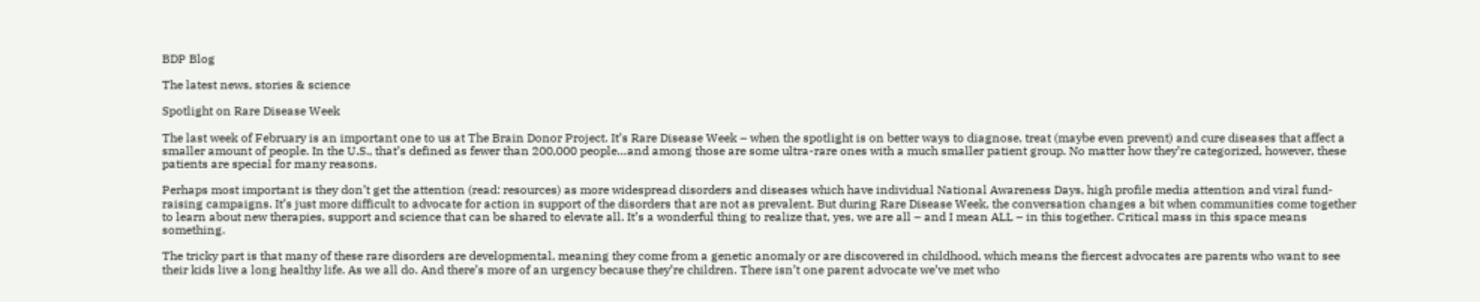BDP Blog

The latest news, stories & science

Spotlight on Rare Disease Week

The last week of February is an important one to us at The Brain Donor Project. It’s Rare Disease Week – when the spotlight is on better ways to diagnose, treat (maybe even prevent) and cure diseases that affect a smaller amount of people. In the U.S., that’s defined as fewer than 200,000 people…and among those are some ultra-rare ones with a much smaller patient group. No matter how they’re categorized, however, these patients are special for many reasons.

Perhaps most important is they don’t get the attention (read: resources) as more widespread disorders and diseases which have individual National Awareness Days, high profile media attention and viral fund-raising campaigns. It’s just more difficult to advocate for action in support of the disorders that are not as prevalent. But during Rare Disease Week, the conversation changes a bit when communities come together to learn about new therapies, support and science that can be shared to elevate all. It’s a wonderful thing to realize that, yes, we are all – and I mean ALL – in this together. Critical mass in this space means something.

The tricky part is that many of these rare disorders are developmental, meaning they come from a genetic anomaly or are discovered in childhood, which means the fiercest advocates are parents who want to see their kids live a long healthy life. As we all do. And there’s more of an urgency because they’re children. There isn’t one parent advocate we’ve met who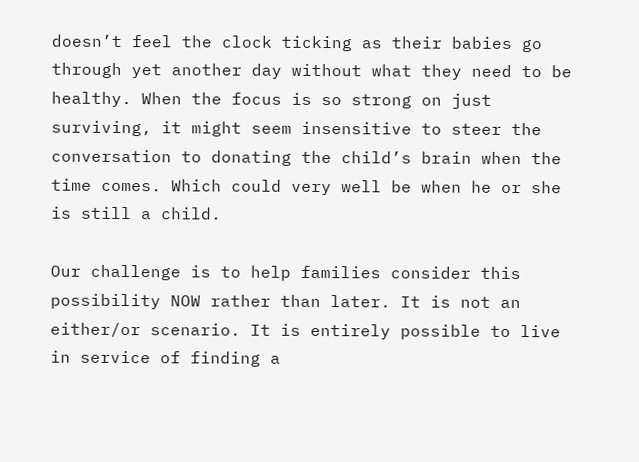doesn’t feel the clock ticking as their babies go through yet another day without what they need to be healthy. When the focus is so strong on just surviving, it might seem insensitive to steer the conversation to donating the child’s brain when the time comes. Which could very well be when he or she is still a child.

Our challenge is to help families consider this possibility NOW rather than later. It is not an either/or scenario. It is entirely possible to live in service of finding a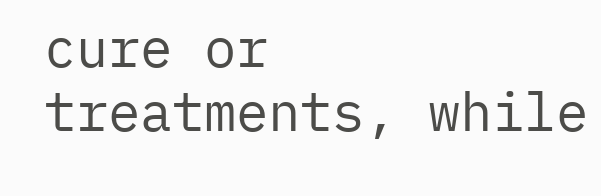cure or treatments, while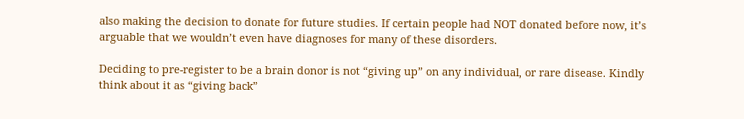also making the decision to donate for future studies. If certain people had NOT donated before now, it’s arguable that we wouldn’t even have diagnoses for many of these disorders.

Deciding to pre-register to be a brain donor is not “giving up” on any individual, or rare disease. Kindly think about it as “giving back”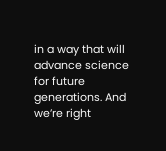in a way that will advance science for future generations. And we’re right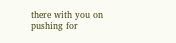there with you on pushing for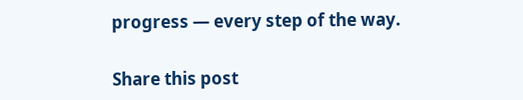progress — every step of the way.

Share this post